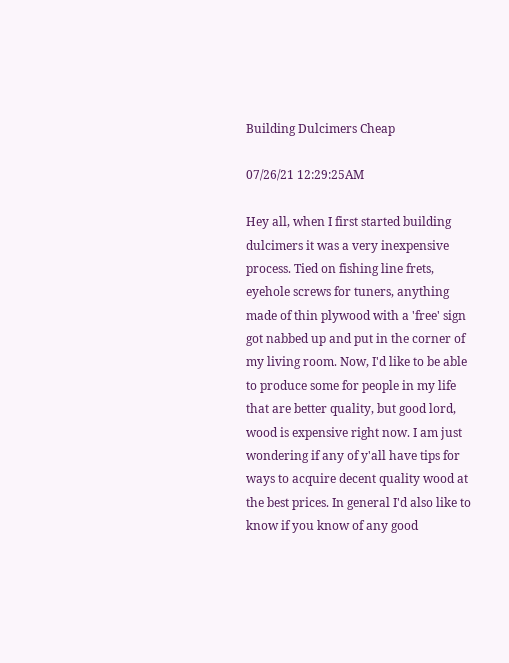Building Dulcimers Cheap

07/26/21 12:29:25AM

Hey all, when I first started building dulcimers it was a very inexpensive process. Tied on fishing line frets, eyehole screws for tuners, anything made of thin plywood with a 'free' sign got nabbed up and put in the corner of my living room. Now, I'd like to be able to produce some for people in my life that are better quality, but good lord, wood is expensive right now. I am just wondering if any of y'all have tips for ways to acquire decent quality wood at the best prices. In general I'd also like to know if you know of any good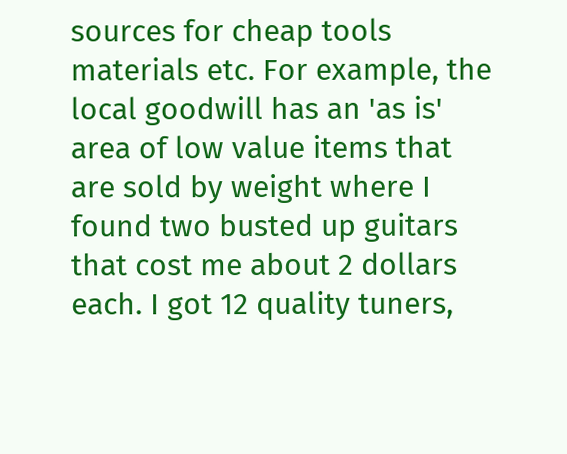sources for cheap tools materials etc. For example, the local goodwill has an 'as is' area of low value items that are sold by weight where I found two busted up guitars that cost me about 2 dollars each. I got 12 quality tuners,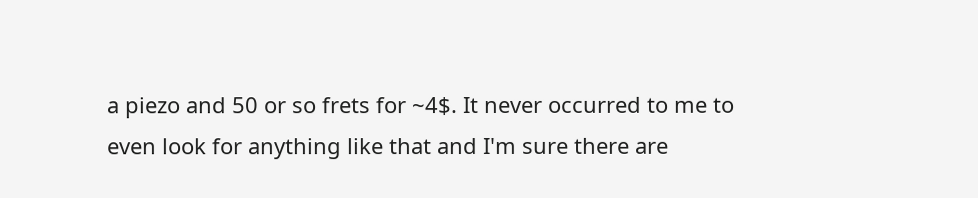a piezo and 50 or so frets for ~4$. It never occurred to me to even look for anything like that and I'm sure there are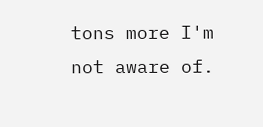tons more I'm not aware of.